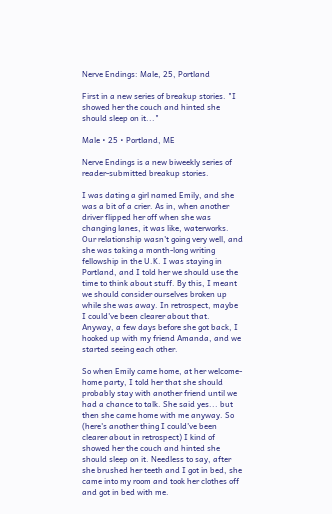Nerve Endings: Male, 25, Portland

First in a new series of breakup stories. "I showed her the couch and hinted she should sleep on it..."

Male • 25 • Portland, ME

Nerve Endings is a new biweekly series of reader-submitted breakup stories.

I was dating a girl named Emily, and she was a bit of a crier. As in, when another driver flipped her off when she was changing lanes, it was like, waterworks. Our relationship wasn't going very well, and she was taking a month-long writing fellowship in the U.K. I was staying in Portland, and I told her we should use the time to think about stuff. By this, I meant we should consider ourselves broken up while she was away. In retrospect, maybe I could've been clearer about that. Anyway, a few days before she got back, I hooked up with my friend Amanda, and we started seeing each other.

So when Emily came home, at her welcome-home party, I told her that she should probably stay with another friend until we had a chance to talk. She said yes... but then she came home with me anyway. So (here's another thing I could've been clearer about in retrospect) I kind of showed her the couch and hinted she should sleep on it. Needless to say, after she brushed her teeth and I got in bed, she came into my room and took her clothes off and got in bed with me.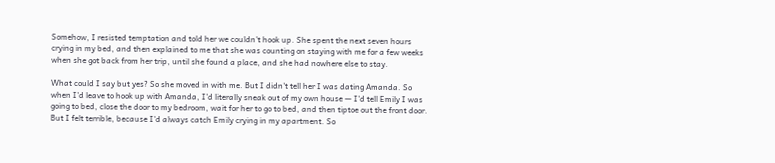Somehow, I resisted temptation and told her we couldn't hook up. She spent the next seven hours crying in my bed, and then explained to me that she was counting on staying with me for a few weeks when she got back from her trip, until she found a place, and she had nowhere else to stay.

What could I say but yes? So she moved in with me. But I didn't tell her I was dating Amanda. So when I'd leave to hook up with Amanda, I'd literally sneak out of my own house — I'd tell Emily I was going to bed, close the door to my bedroom, wait for her to go to bed, and then tiptoe out the front door. But I felt terrible, because I'd always catch Emily crying in my apartment. So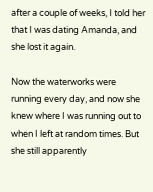after a couple of weeks, I told her that I was dating Amanda, and she lost it again.

Now the waterworks were running every day, and now she knew where I was running out to when I left at random times. But she still apparently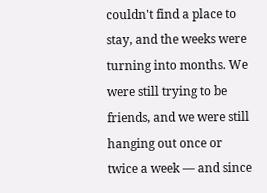couldn't find a place to stay, and the weeks were turning into months. We were still trying to be friends, and we were still hanging out once or twice a week — and since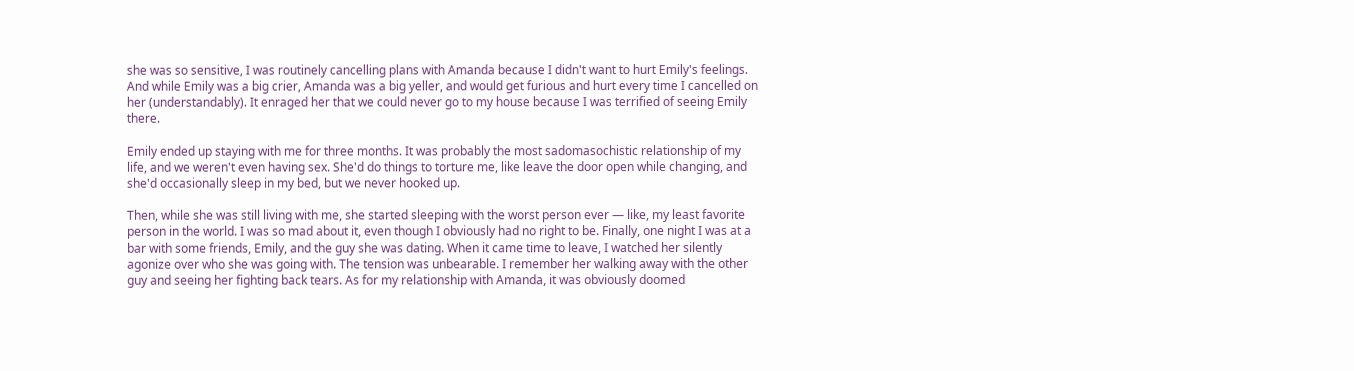she was so sensitive, I was routinely cancelling plans with Amanda because I didn't want to hurt Emily's feelings. And while Emily was a big crier, Amanda was a big yeller, and would get furious and hurt every time I cancelled on her (understandably). It enraged her that we could never go to my house because I was terrified of seeing Emily there.

Emily ended up staying with me for three months. It was probably the most sadomasochistic relationship of my life, and we weren't even having sex. She'd do things to torture me, like leave the door open while changing, and she'd occasionally sleep in my bed, but we never hooked up.

Then, while she was still living with me, she started sleeping with the worst person ever — like, my least favorite person in the world. I was so mad about it, even though I obviously had no right to be. Finally, one night I was at a bar with some friends, Emily, and the guy she was dating. When it came time to leave, I watched her silently agonize over who she was going with. The tension was unbearable. I remember her walking away with the other guy and seeing her fighting back tears. As for my relationship with Amanda, it was obviously doomed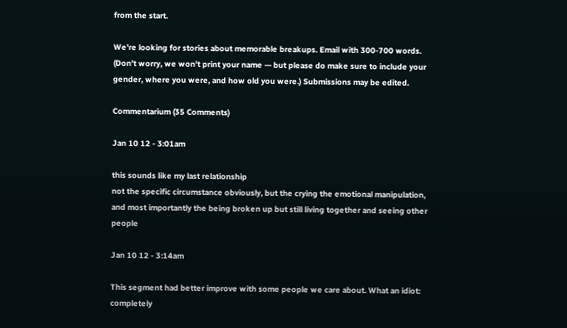from the start.

We're looking for stories about memorable breakups. Email with 300-700 words. (Don't worry, we won't print your name — but please do make sure to include your gender, where you were, and how old you were.) Submissions may be edited.

Commentarium (35 Comments)

Jan 10 12 - 3:01am

this sounds like my last relationship
not the specific circumstance obviously, but the crying the emotional manipulation, and most importantly the being broken up but still living together and seeing other people

Jan 10 12 - 3:14am

This segment had better improve with some people we care about. What an idiot: completely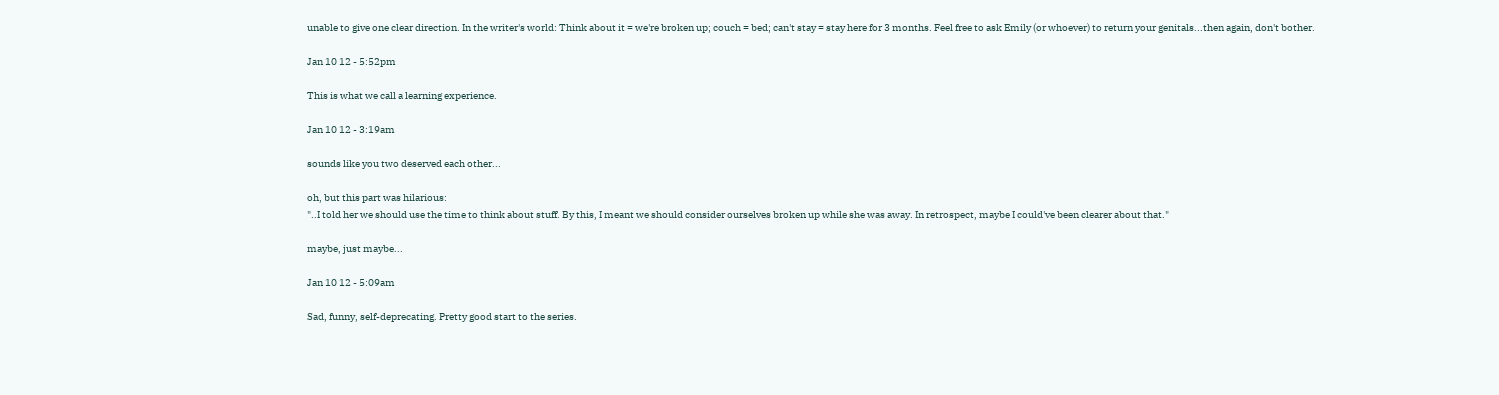unable to give one clear direction. In the writer's world: Think about it = we're broken up; couch = bed; can't stay = stay here for 3 months. Feel free to ask Emily (or whoever) to return your genitals...then again, don't bother.

Jan 10 12 - 5:52pm

This is what we call a learning experience.

Jan 10 12 - 3:19am

sounds like you two deserved each other...

oh, but this part was hilarious:
"..I told her we should use the time to think about stuff. By this, I meant we should consider ourselves broken up while she was away. In retrospect, maybe I could've been clearer about that."

maybe, just maybe...

Jan 10 12 - 5:09am

Sad, funny, self-deprecating. Pretty good start to the series.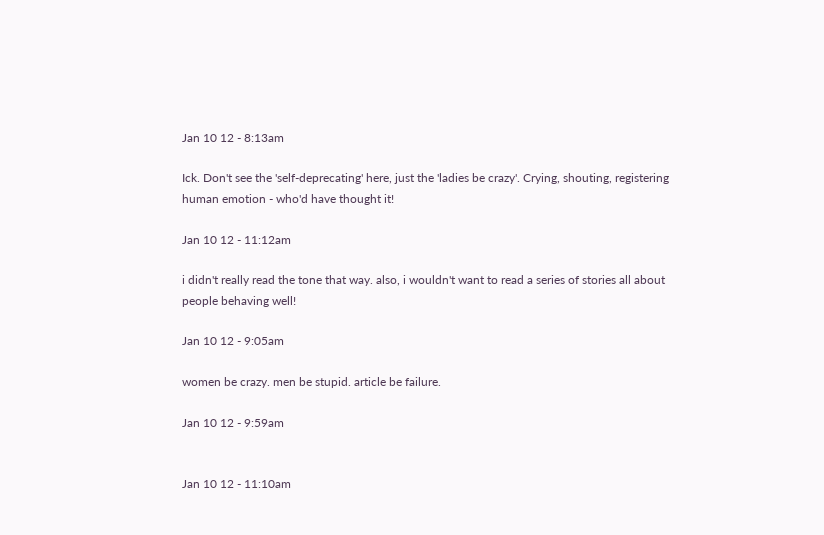Jan 10 12 - 8:13am

Ick. Don't see the 'self-deprecating' here, just the 'ladies be crazy'. Crying, shouting, registering human emotion - who'd have thought it!

Jan 10 12 - 11:12am

i didn't really read the tone that way. also, i wouldn't want to read a series of stories all about people behaving well!

Jan 10 12 - 9:05am

women be crazy. men be stupid. article be failure.

Jan 10 12 - 9:59am


Jan 10 12 - 11:10am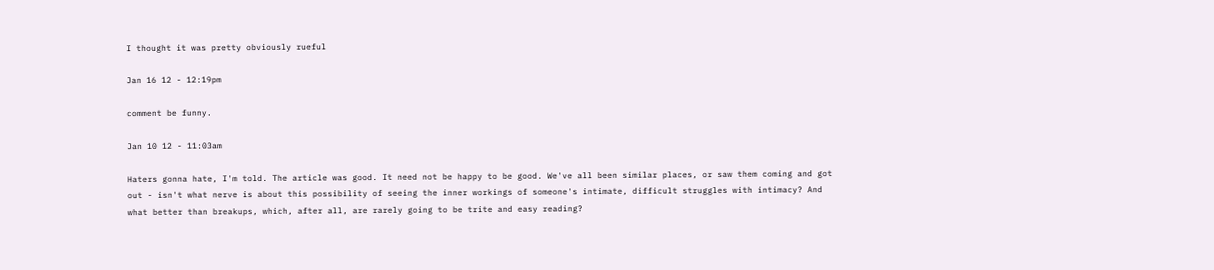I thought it was pretty obviously rueful

Jan 16 12 - 12:19pm

comment be funny.

Jan 10 12 - 11:03am

Haters gonna hate, I'm told. The article was good. It need not be happy to be good. We've all been similar places, or saw them coming and got out - isn't what nerve is about this possibility of seeing the inner workings of someone's intimate, difficult struggles with intimacy? And what better than breakups, which, after all, are rarely going to be trite and easy reading?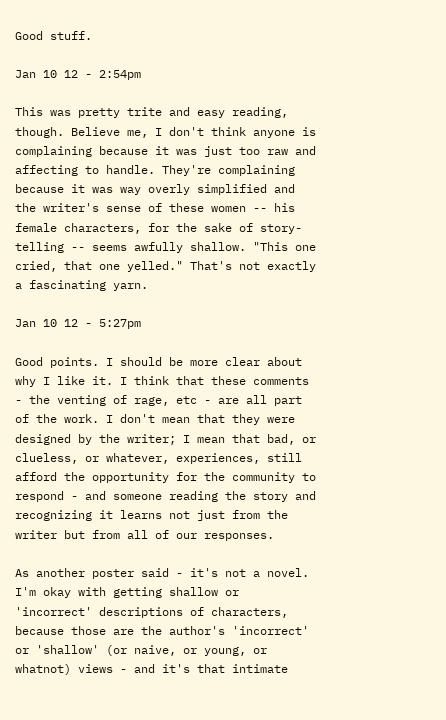Good stuff.

Jan 10 12 - 2:54pm

This was pretty trite and easy reading, though. Believe me, I don't think anyone is complaining because it was just too raw and affecting to handle. They're complaining because it was way overly simplified and the writer's sense of these women -- his female characters, for the sake of story-telling -- seems awfully shallow. "This one cried, that one yelled." That's not exactly a fascinating yarn.

Jan 10 12 - 5:27pm

Good points. I should be more clear about why I like it. I think that these comments - the venting of rage, etc - are all part of the work. I don't mean that they were designed by the writer; I mean that bad, or clueless, or whatever, experiences, still afford the opportunity for the community to respond - and someone reading the story and recognizing it learns not just from the writer but from all of our responses.

As another poster said - it's not a novel. I'm okay with getting shallow or 'incorrect' descriptions of characters, because those are the author's 'incorrect' or 'shallow' (or naive, or young, or whatnot) views - and it's that intimate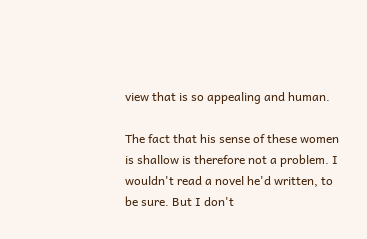view that is so appealing and human.

The fact that his sense of these women is shallow is therefore not a problem. I wouldn't read a novel he'd written, to be sure. But I don't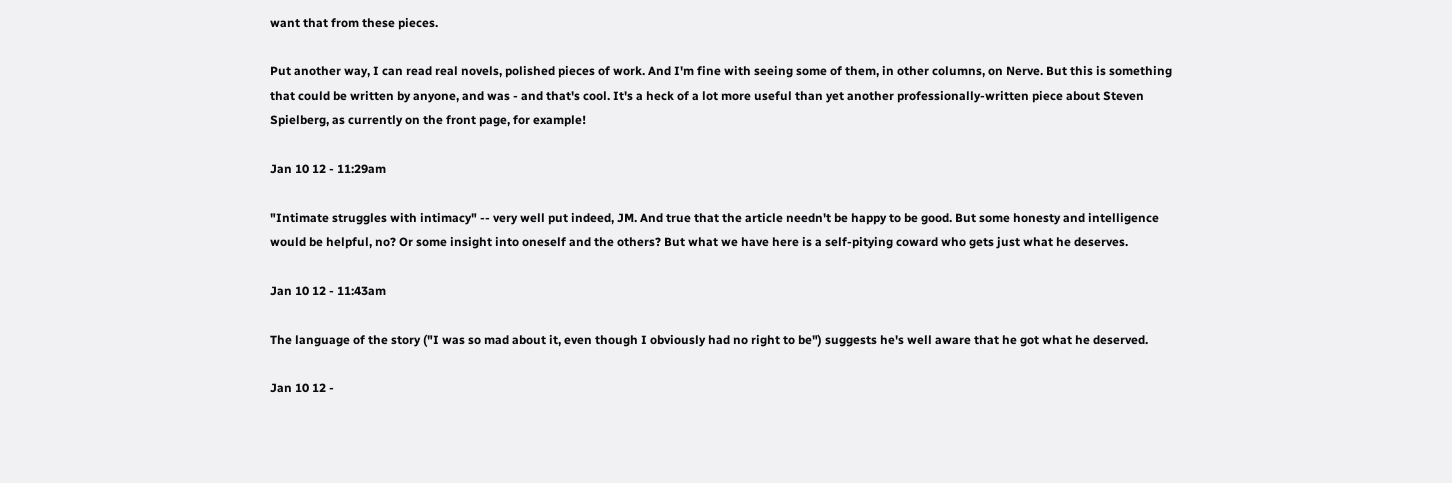want that from these pieces.

Put another way, I can read real novels, polished pieces of work. And I'm fine with seeing some of them, in other columns, on Nerve. But this is something that could be written by anyone, and was - and that's cool. It's a heck of a lot more useful than yet another professionally-written piece about Steven Spielberg, as currently on the front page, for example!

Jan 10 12 - 11:29am

"Intimate struggles with intimacy" -- very well put indeed, JM. And true that the article needn't be happy to be good. But some honesty and intelligence would be helpful, no? Or some insight into oneself and the others? But what we have here is a self-pitying coward who gets just what he deserves.

Jan 10 12 - 11:43am

The language of the story ("I was so mad about it, even though I obviously had no right to be") suggests he's well aware that he got what he deserved.

Jan 10 12 -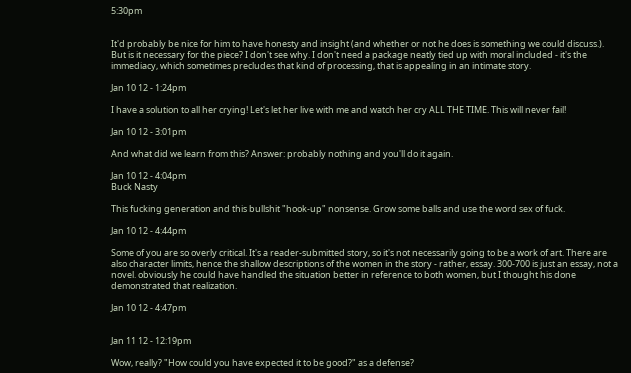5:30pm


It'd probably be nice for him to have honesty and insight (and whether or not he does is something we could discuss.). But is it necessary for the piece? I don't see why. I don't need a package neatly tied up with moral included - it's the immediacy, which sometimes precludes that kind of processing, that is appealing in an intimate story.

Jan 10 12 - 1:24pm

I have a solution to all her crying! Let's let her live with me and watch her cry ALL THE TIME. This will never fail!

Jan 10 12 - 3:01pm

And what did we learn from this? Answer: probably nothing and you'll do it again.

Jan 10 12 - 4:04pm
Buck Nasty

This fucking generation and this bullshit "hook-up" nonsense. Grow some balls and use the word sex of fuck.

Jan 10 12 - 4:44pm

Some of you are so overly critical. It's a reader-submitted story, so it's not necessarily going to be a work of art. There are also character limits, hence the shallow descriptions of the women in the story - rather, essay. 300-700 is just an essay, not a novel. obviously he could have handled the situation better in reference to both women, but I thought his done demonstrated that realization.

Jan 10 12 - 4:47pm


Jan 11 12 - 12:19pm

Wow, really? "How could you have expected it to be good?" as a defense?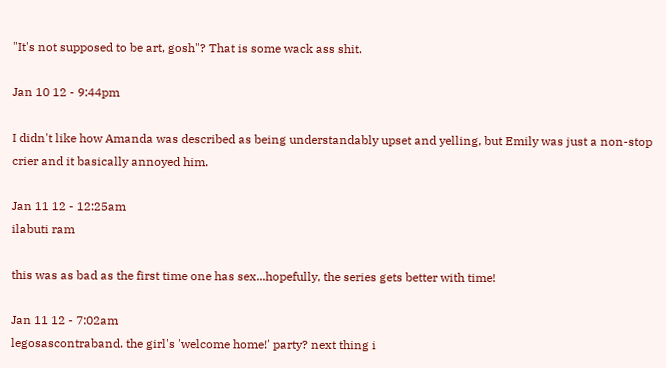"It's not supposed to be art, gosh"? That is some wack ass shit.

Jan 10 12 - 9:44pm

I didn't like how Amanda was described as being understandably upset and yelling, but Emily was just a non-stop crier and it basically annoyed him.

Jan 11 12 - 12:25am
ilabuti ram

this was as bad as the first time one has sex...hopefully, the series gets better with time!

Jan 11 12 - 7:02am
legosascontraband. the girl's 'welcome home!' party? next thing i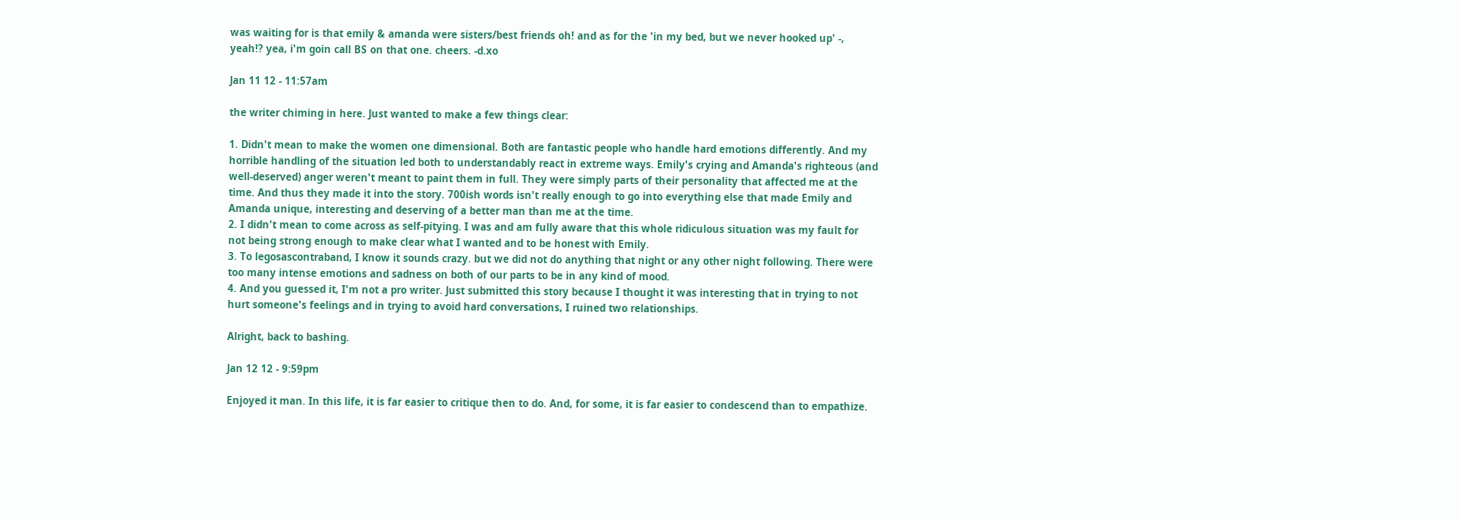was waiting for is that emily & amanda were sisters/best friends oh! and as for the 'in my bed, but we never hooked up' -, yeah!? yea, i'm goin call BS on that one. cheers. -d.xo

Jan 11 12 - 11:57am

the writer chiming in here. Just wanted to make a few things clear:

1. Didn't mean to make the women one dimensional. Both are fantastic people who handle hard emotions differently. And my horrible handling of the situation led both to understandably react in extreme ways. Emily's crying and Amanda's righteous (and well-deserved) anger weren't meant to paint them in full. They were simply parts of their personality that affected me at the time. And thus they made it into the story. 700ish words isn't really enough to go into everything else that made Emily and Amanda unique, interesting and deserving of a better man than me at the time.
2. I didn't mean to come across as self-pitying. I was and am fully aware that this whole ridiculous situation was my fault for not being strong enough to make clear what I wanted and to be honest with Emily.
3. To legosascontraband, I know it sounds crazy. but we did not do anything that night or any other night following. There were too many intense emotions and sadness on both of our parts to be in any kind of mood.
4. And you guessed it, I'm not a pro writer. Just submitted this story because I thought it was interesting that in trying to not hurt someone's feelings and in trying to avoid hard conversations, I ruined two relationships.

Alright, back to bashing.

Jan 12 12 - 9:59pm

Enjoyed it man. In this life, it is far easier to critique then to do. And, for some, it is far easier to condescend than to empathize.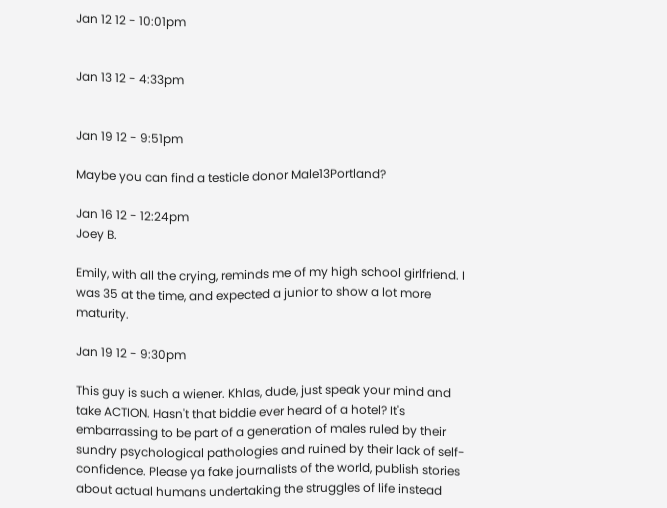Jan 12 12 - 10:01pm


Jan 13 12 - 4:33pm


Jan 19 12 - 9:51pm

Maybe you can find a testicle donor Male13Portland?

Jan 16 12 - 12:24pm
Joey B.

Emily, with all the crying, reminds me of my high school girlfriend. I was 35 at the time, and expected a junior to show a lot more maturity.

Jan 19 12 - 9:30pm

This guy is such a wiener. Khlas, dude, just speak your mind and take ACTION. Hasn't that biddie ever heard of a hotel? It's embarrassing to be part of a generation of males ruled by their sundry psychological pathologies and ruined by their lack of self-confidence. Please ya fake journalists of the world, publish stories about actual humans undertaking the struggles of life instead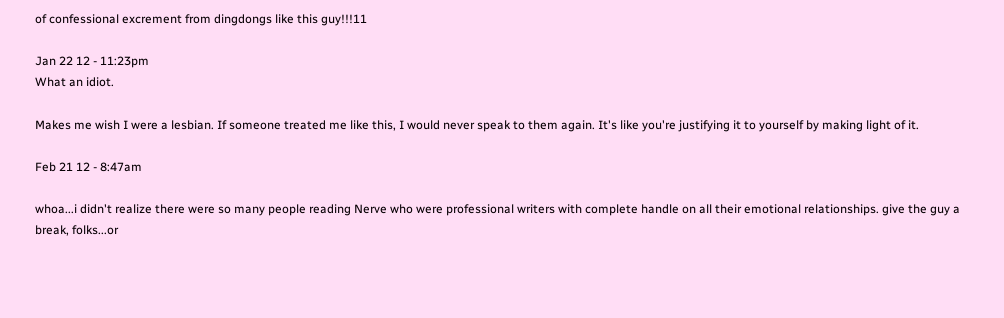of confessional excrement from dingdongs like this guy!!!11

Jan 22 12 - 11:23pm
What an idiot.

Makes me wish I were a lesbian. If someone treated me like this, I would never speak to them again. It's like you're justifying it to yourself by making light of it.

Feb 21 12 - 8:47am

whoa...i didn't realize there were so many people reading Nerve who were professional writers with complete handle on all their emotional relationships. give the guy a break, folks...or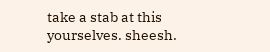take a stab at this yourselves. sheesh.